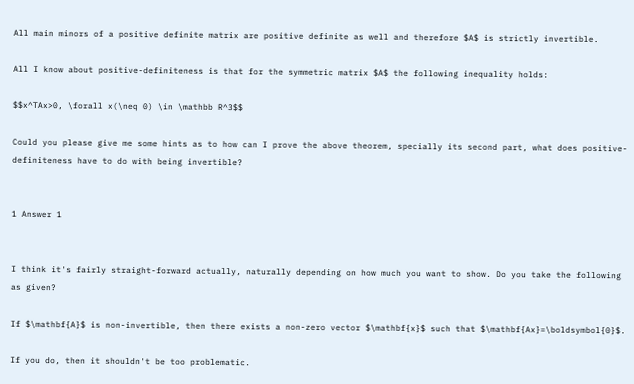All main minors of a positive definite matrix are positive definite as well and therefore $A$ is strictly invertible.

All I know about positive-definiteness is that for the symmetric matrix $A$ the following inequality holds:

$$x^TAx>0, \forall x(\neq 0) \in \mathbb R^3$$

Could you please give me some hints as to how can I prove the above theorem, specially its second part, what does positive-definiteness have to do with being invertible?


1 Answer 1


I think it's fairly straight-forward actually, naturally depending on how much you want to show. Do you take the following as given?

If $\mathbf{A}$ is non-invertible, then there exists a non-zero vector $\mathbf{x}$ such that $\mathbf{Ax}=\boldsymbol{0}$.

If you do, then it shouldn't be too problematic.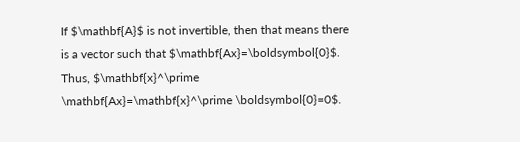If $\mathbf{A}$ is not invertible, then that means there is a vector such that $\mathbf{Ax}=\boldsymbol{0}$. Thus, $\mathbf{x}^\prime \mathbf{Ax}=\mathbf{x}^\prime \boldsymbol{0}=0$.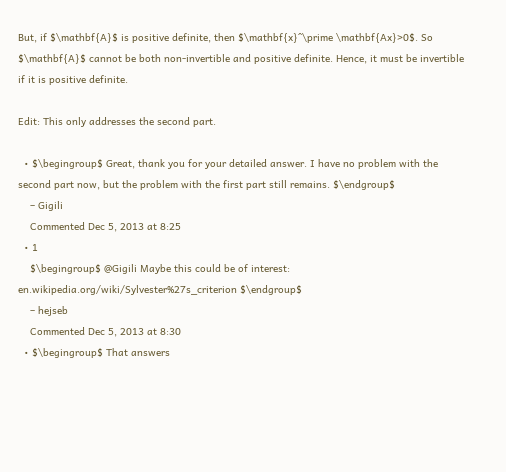But, if $\mathbf{A}$ is positive definite, then $\mathbf{x}^\prime \mathbf{Ax}>0$. So $\mathbf{A}$ cannot be both non-invertible and positive definite. Hence, it must be invertible if it is positive definite.

Edit: This only addresses the second part.

  • $\begingroup$ Great, thank you for your detailed answer. I have no problem with the second part now, but the problem with the first part still remains. $\endgroup$
    – Gigili
    Commented Dec 5, 2013 at 8:25
  • 1
    $\begingroup$ @Gigili Maybe this could be of interest: en.wikipedia.org/wiki/Sylvester%27s_criterion $\endgroup$
    – hejseb
    Commented Dec 5, 2013 at 8:30
  • $\begingroup$ That answers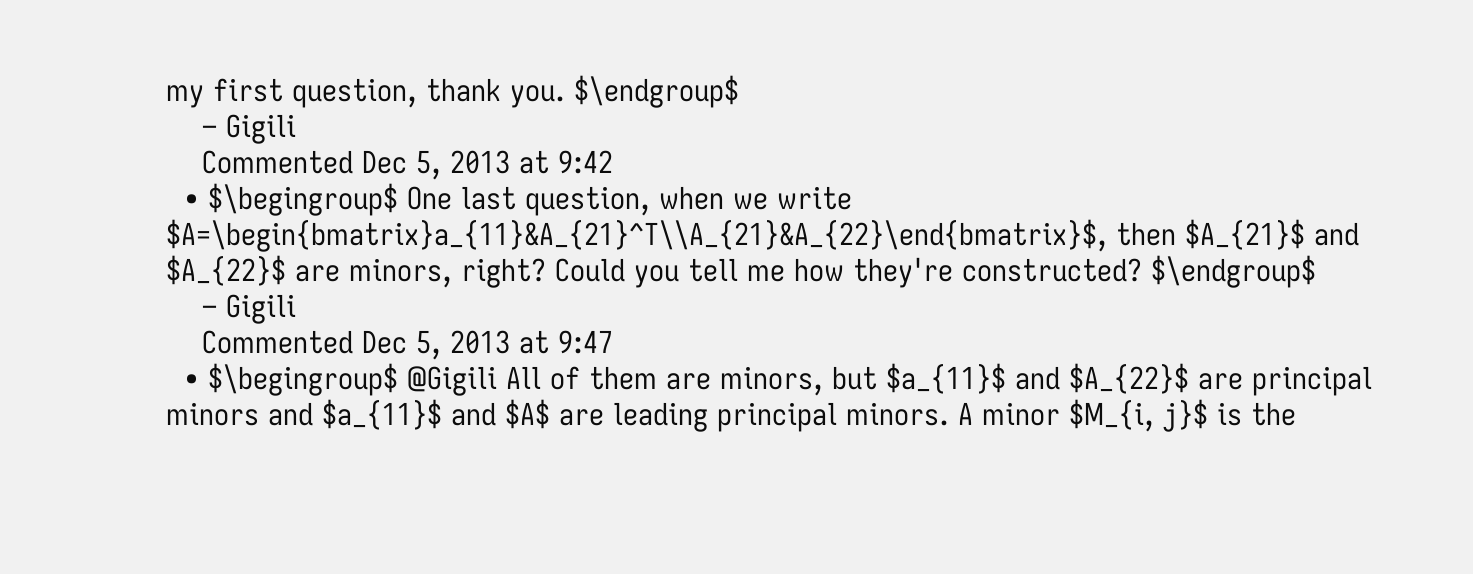my first question, thank you. $\endgroup$
    – Gigili
    Commented Dec 5, 2013 at 9:42
  • $\begingroup$ One last question, when we write $A=\begin{bmatrix}a_{11}&A_{21}^T\\A_{21}&A_{22}\end{bmatrix}$, then $A_{21}$ and $A_{22}$ are minors, right? Could you tell me how they're constructed? $\endgroup$
    – Gigili
    Commented Dec 5, 2013 at 9:47
  • $\begingroup$ @Gigili All of them are minors, but $a_{11}$ and $A_{22}$ are principal minors and $a_{11}$ and $A$ are leading principal minors. A minor $M_{i, j}$ is the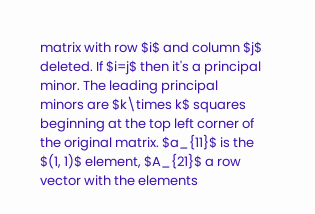matrix with row $i$ and column $j$ deleted. If $i=j$ then it's a principal minor. The leading principal minors are $k\times k$ squares beginning at the top left corner of the original matrix. $a_{11}$ is the $(1, 1)$ element, $A_{21}$ a row vector with the elements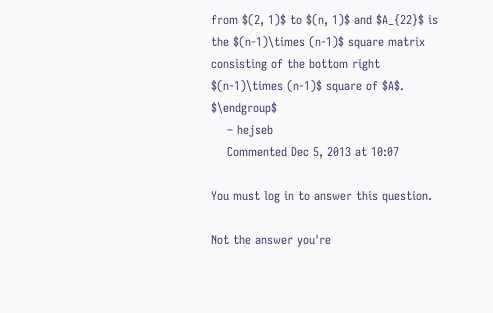from $(2, 1)$ to $(n, 1)$ and $A_{22}$ is the $(n-1)\times (n-1)$ square matrix consisting of the bottom right $(n-1)\times (n-1)$ square of $A$. $\endgroup$
    – hejseb
    Commented Dec 5, 2013 at 10:07

You must log in to answer this question.

Not the answer you're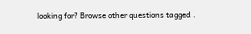looking for? Browse other questions tagged .